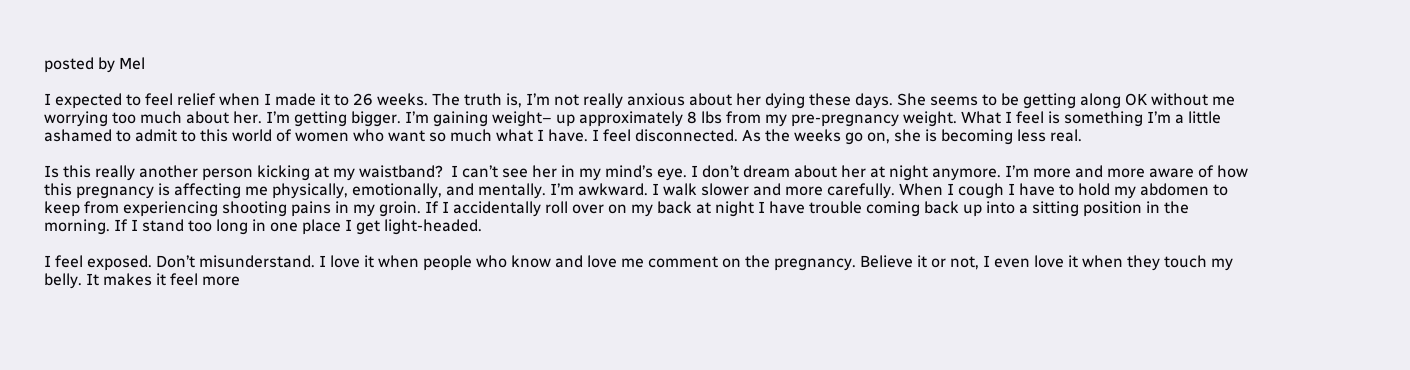posted by Mel

I expected to feel relief when I made it to 26 weeks. The truth is, I’m not really anxious about her dying these days. She seems to be getting along OK without me worrying too much about her. I’m getting bigger. I’m gaining weight– up approximately 8 lbs from my pre-pregnancy weight. What I feel is something I’m a little ashamed to admit to this world of women who want so much what I have. I feel disconnected. As the weeks go on, she is becoming less real.

Is this really another person kicking at my waistband?  I can’t see her in my mind’s eye. I don’t dream about her at night anymore. I’m more and more aware of how this pregnancy is affecting me physically, emotionally, and mentally. I’m awkward. I walk slower and more carefully. When I cough I have to hold my abdomen to keep from experiencing shooting pains in my groin. If I accidentally roll over on my back at night I have trouble coming back up into a sitting position in the morning. If I stand too long in one place I get light-headed.

I feel exposed. Don’t misunderstand. I love it when people who know and love me comment on the pregnancy. Believe it or not, I even love it when they touch my belly. It makes it feel more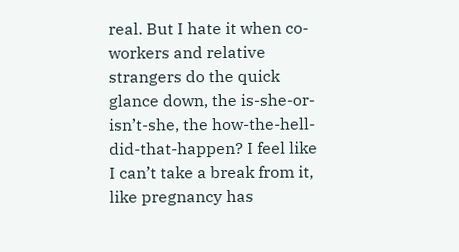real. But I hate it when co-workers and relative strangers do the quick glance down, the is-she-or-isn’t-she, the how-the-hell-did-that-happen? I feel like I can’t take a break from it, like pregnancy has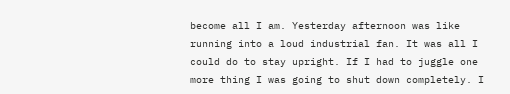become all I am. Yesterday afternoon was like running into a loud industrial fan. It was all I could do to stay upright. If I had to juggle one more thing I was going to shut down completely. I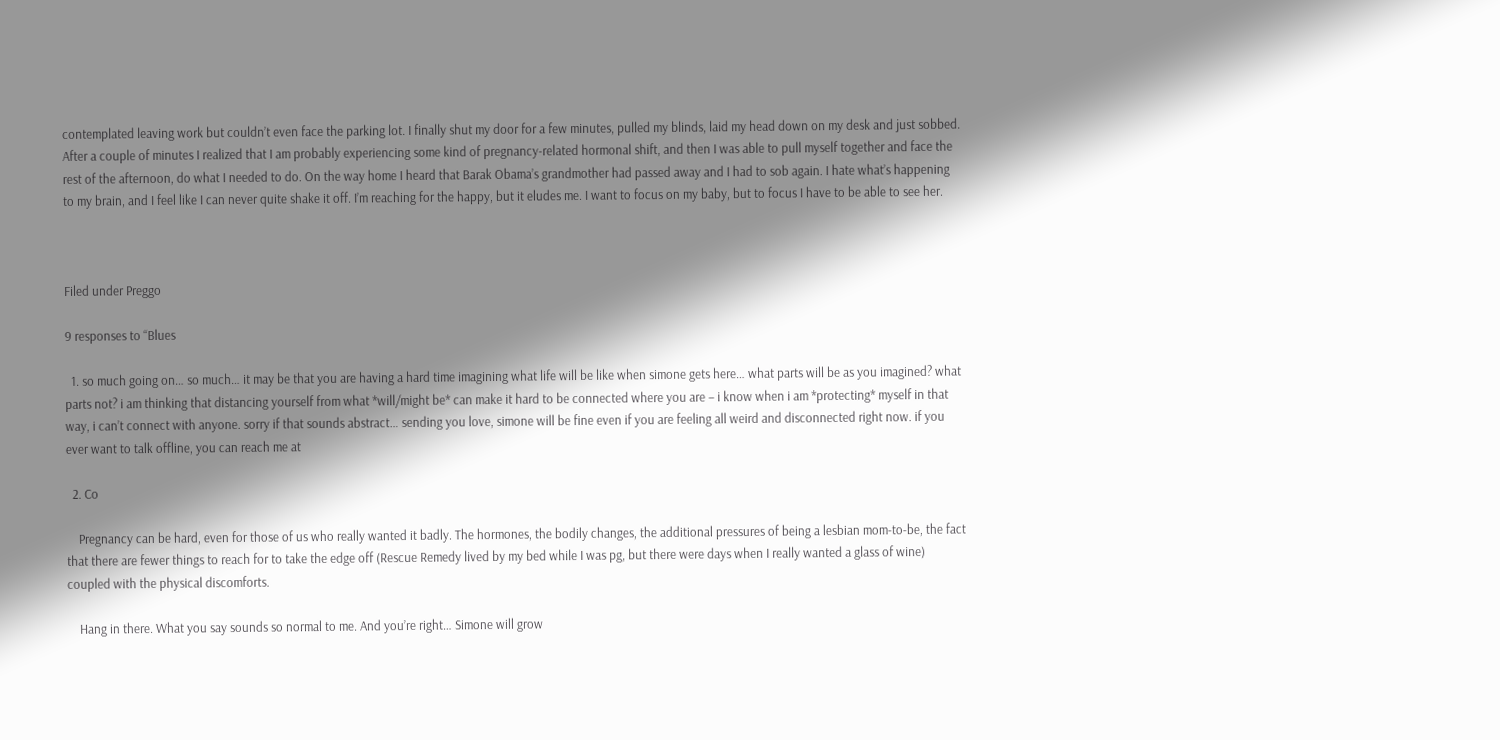contemplated leaving work but couldn’t even face the parking lot. I finally shut my door for a few minutes, pulled my blinds, laid my head down on my desk and just sobbed. After a couple of minutes I realized that I am probably experiencing some kind of pregnancy-related hormonal shift, and then I was able to pull myself together and face the rest of the afternoon, do what I needed to do. On the way home I heard that Barak Obama’s grandmother had passed away and I had to sob again. I hate what’s happening to my brain, and I feel like I can never quite shake it off. I’m reaching for the happy, but it eludes me. I want to focus on my baby, but to focus I have to be able to see her.



Filed under Preggo

9 responses to “Blues

  1. so much going on… so much… it may be that you are having a hard time imagining what life will be like when simone gets here… what parts will be as you imagined? what parts not? i am thinking that distancing yourself from what *will/might be* can make it hard to be connected where you are – i know when i am *protecting* myself in that way, i can’t connect with anyone. sorry if that sounds abstract… sending you love, simone will be fine even if you are feeling all weird and disconnected right now. if you ever want to talk offline, you can reach me at

  2. Co

    Pregnancy can be hard, even for those of us who really wanted it badly. The hormones, the bodily changes, the additional pressures of being a lesbian mom-to-be, the fact that there are fewer things to reach for to take the edge off (Rescue Remedy lived by my bed while I was pg, but there were days when I really wanted a glass of wine) coupled with the physical discomforts.

    Hang in there. What you say sounds so normal to me. And you’re right… Simone will grow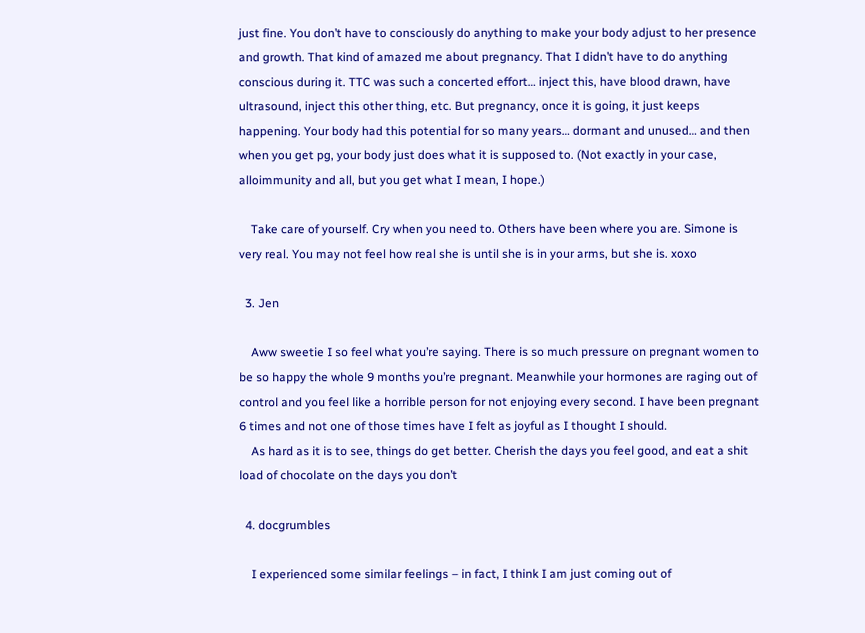just fine. You don’t have to consciously do anything to make your body adjust to her presence and growth. That kind of amazed me about pregnancy. That I didn’t have to do anything conscious during it. TTC was such a concerted effort… inject this, have blood drawn, have ultrasound, inject this other thing, etc. But pregnancy, once it is going, it just keeps happening. Your body had this potential for so many years… dormant and unused… and then when you get pg, your body just does what it is supposed to. (Not exactly in your case, alloimmunity and all, but you get what I mean, I hope.)

    Take care of yourself. Cry when you need to. Others have been where you are. Simone is very real. You may not feel how real she is until she is in your arms, but she is. xoxo

  3. Jen

    Aww sweetie I so feel what you’re saying. There is so much pressure on pregnant women to be so happy the whole 9 months you’re pregnant. Meanwhile your hormones are raging out of control and you feel like a horrible person for not enjoying every second. I have been pregnant 6 times and not one of those times have I felt as joyful as I thought I should.
    As hard as it is to see, things do get better. Cherish the days you feel good, and eat a shit load of chocolate on the days you don’t

  4. docgrumbles

    I experienced some similar feelings – in fact, I think I am just coming out of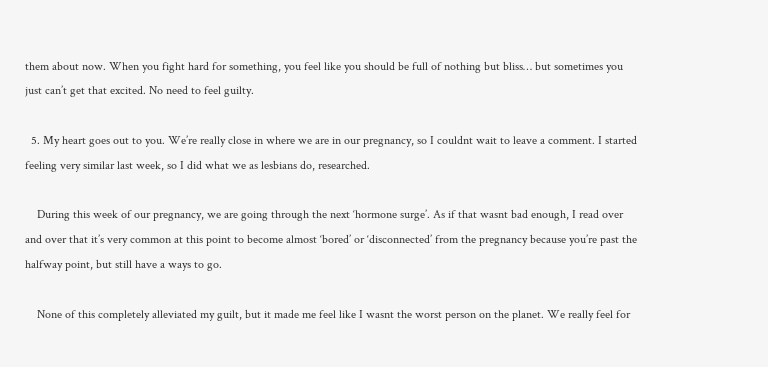them about now. When you fight hard for something, you feel like you should be full of nothing but bliss… but sometimes you just can’t get that excited. No need to feel guilty.

  5. My heart goes out to you. We’re really close in where we are in our pregnancy, so I couldnt wait to leave a comment. I started feeling very similar last week, so I did what we as lesbians do, researched.

    During this week of our pregnancy, we are going through the next ‘hormone surge’. As if that wasnt bad enough, I read over and over that it’s very common at this point to become almost ‘bored’ or ‘disconnected’ from the pregnancy because you’re past the halfway point, but still have a ways to go.

    None of this completely alleviated my guilt, but it made me feel like I wasnt the worst person on the planet. We really feel for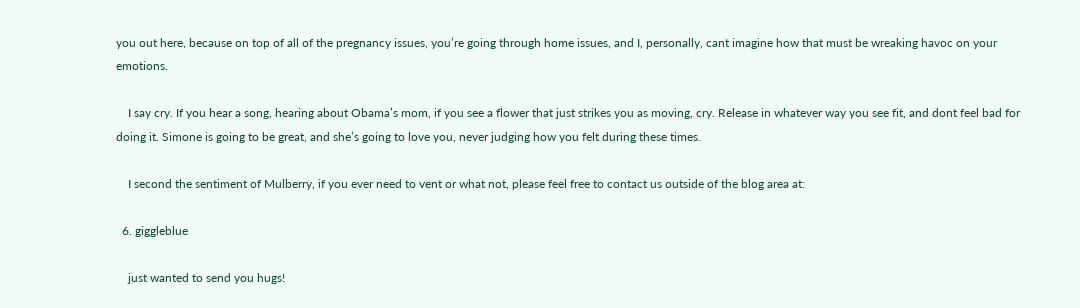you out here, because on top of all of the pregnancy issues, you’re going through home issues, and I, personally, cant imagine how that must be wreaking havoc on your emotions.

    I say cry. If you hear a song, hearing about Obama’s mom, if you see a flower that just strikes you as moving, cry. Release in whatever way you see fit, and dont feel bad for doing it. Simone is going to be great, and she’s going to love you, never judging how you felt during these times.

    I second the sentiment of Mulberry, if you ever need to vent or what not, please feel free to contact us outside of the blog area at:

  6. giggleblue

    just wanted to send you hugs!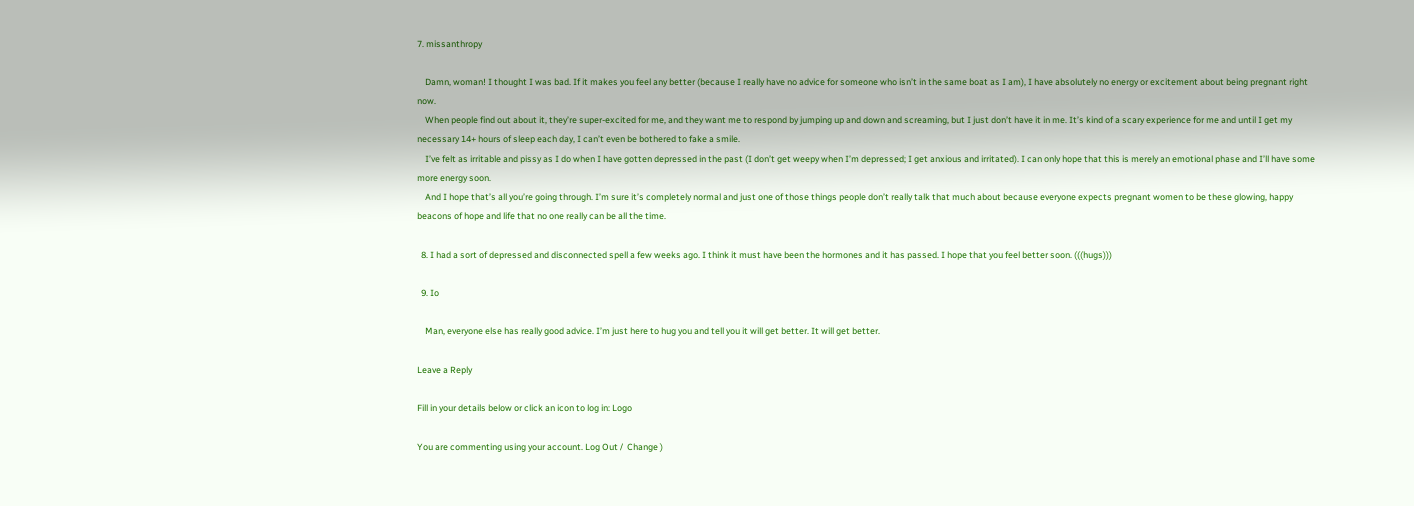7. missanthropy

    Damn, woman! I thought I was bad. If it makes you feel any better (because I really have no advice for someone who isn’t in the same boat as I am), I have absolutely no energy or excitement about being pregnant right now.
    When people find out about it, they’re super-excited for me, and they want me to respond by jumping up and down and screaming, but I just don’t have it in me. It’s kind of a scary experience for me and until I get my necessary 14+ hours of sleep each day, I can’t even be bothered to fake a smile.
    I’ve felt as irritable and pissy as I do when I have gotten depressed in the past (I don’t get weepy when I’m depressed; I get anxious and irritated). I can only hope that this is merely an emotional phase and I’ll have some more energy soon.
    And I hope that’s all you’re going through. I’m sure it’s completely normal and just one of those things people don’t really talk that much about because everyone expects pregnant women to be these glowing, happy beacons of hope and life that no one really can be all the time.

  8. I had a sort of depressed and disconnected spell a few weeks ago. I think it must have been the hormones and it has passed. I hope that you feel better soon. (((hugs)))

  9. Io

    Man, everyone else has really good advice. I’m just here to hug you and tell you it will get better. It will get better.

Leave a Reply

Fill in your details below or click an icon to log in: Logo

You are commenting using your account. Log Out /  Change )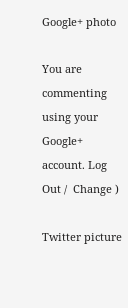Google+ photo

You are commenting using your Google+ account. Log Out /  Change )

Twitter picture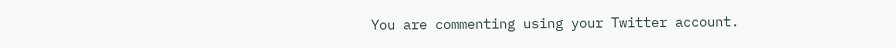You are commenting using your Twitter account.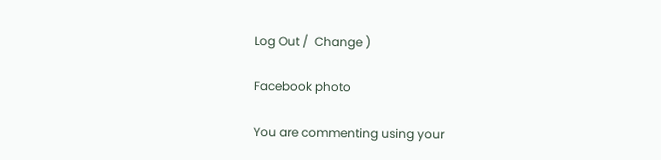Log Out /  Change )

Facebook photo

You are commenting using your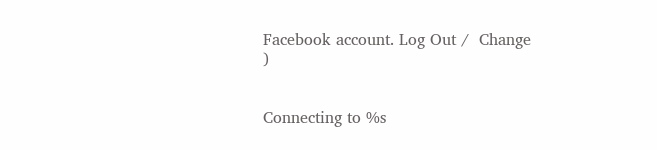Facebook account. Log Out /  Change )


Connecting to %s